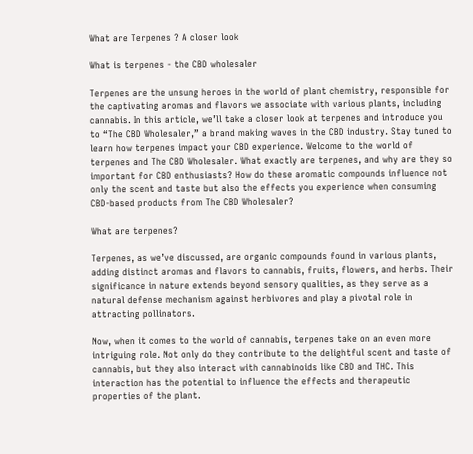What are Terpenes ? A closer look

What is terpenes - the CBD wholesaler

Terpenes are the unsung heroes in the world of plant chemistry, responsible for the captivating aromas and flavors we associate with various plants, including cannabis. In this article, we’ll take a closer look at terpenes and introduce you to “The CBD Wholesaler,” a brand making waves in the CBD industry. Stay tuned to learn how terpenes impact your CBD experience. Welcome to the world of terpenes and The CBD Wholesaler. What exactly are terpenes, and why are they so important for CBD enthusiasts? How do these aromatic compounds influence not only the scent and taste but also the effects you experience when consuming CBD-based products from The CBD Wholesaler?

What are terpenes?

Terpenes, as we’ve discussed, are organic compounds found in various plants, adding distinct aromas and flavors to cannabis, fruits, flowers, and herbs. Their significance in nature extends beyond sensory qualities, as they serve as a natural defense mechanism against herbivores and play a pivotal role in attracting pollinators.

Now, when it comes to the world of cannabis, terpenes take on an even more intriguing role. Not only do they contribute to the delightful scent and taste of cannabis, but they also interact with cannabinoids like CBD and THC. This interaction has the potential to influence the effects and therapeutic properties of the plant.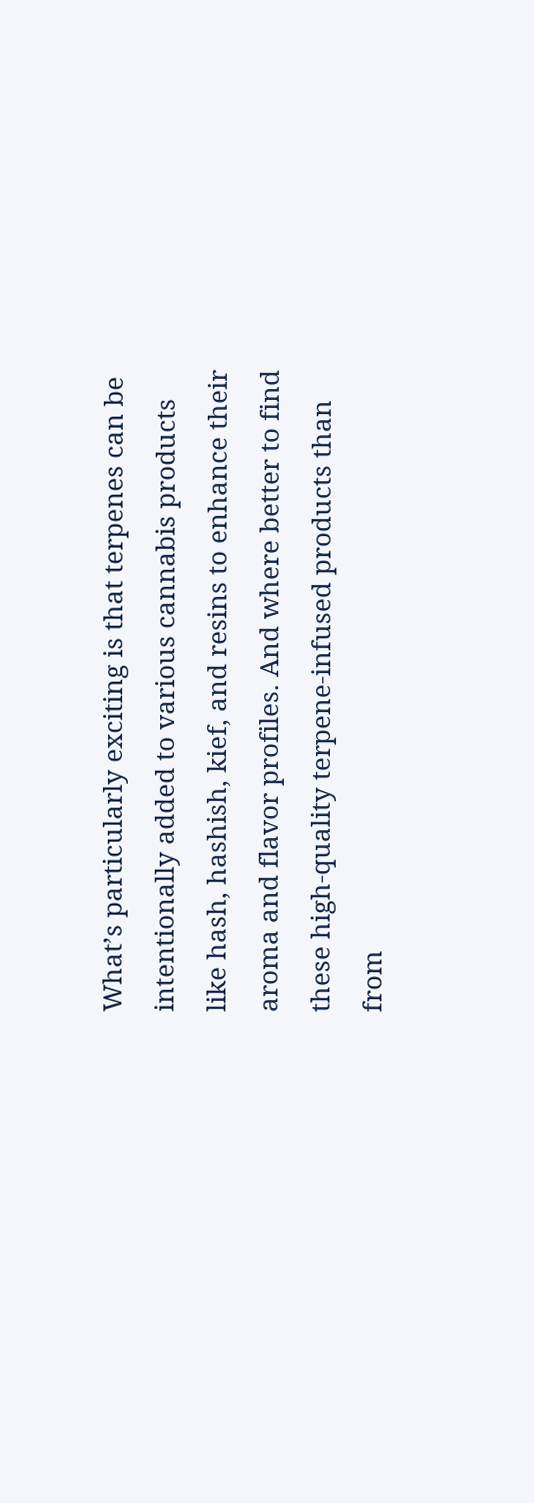What’s particularly exciting is that terpenes can be intentionally added to various cannabis products like hash, hashish, kief, and resins to enhance their aroma and flavor profiles. And where better to find these high-quality terpene-infused products than from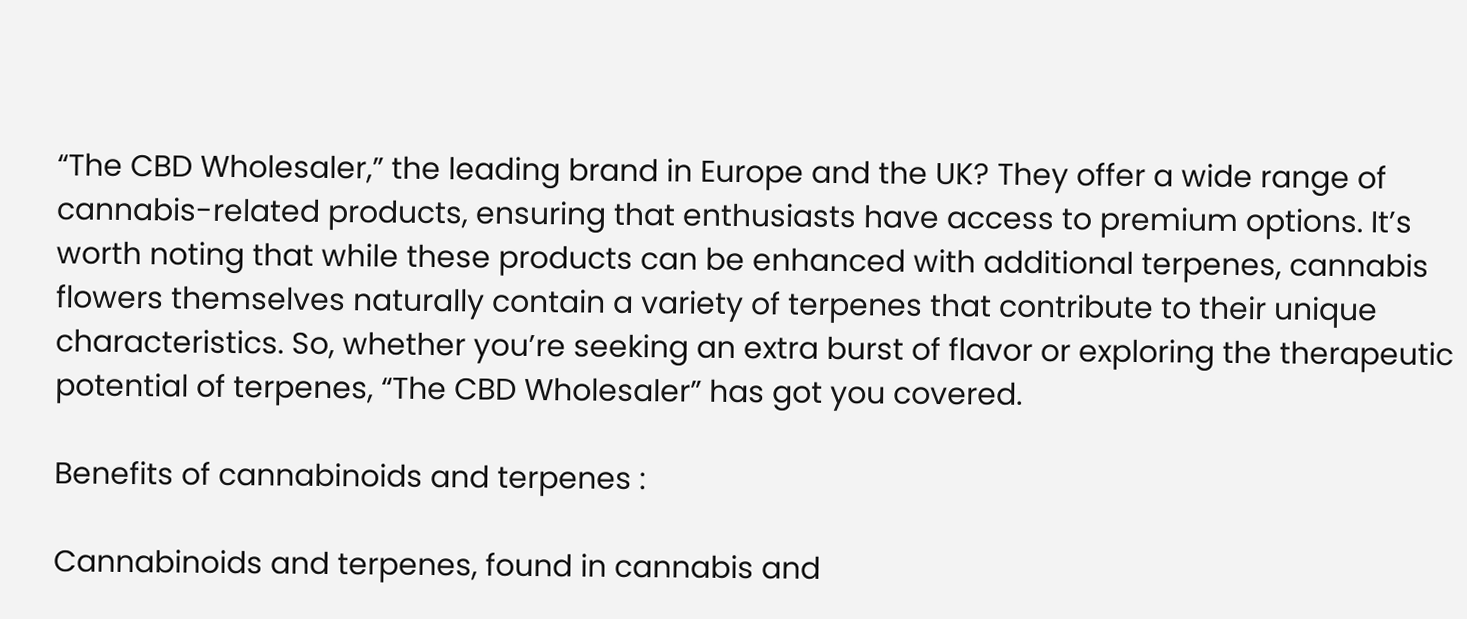“The CBD Wholesaler,” the leading brand in Europe and the UK? They offer a wide range of cannabis-related products, ensuring that enthusiasts have access to premium options. It’s worth noting that while these products can be enhanced with additional terpenes, cannabis flowers themselves naturally contain a variety of terpenes that contribute to their unique characteristics. So, whether you’re seeking an extra burst of flavor or exploring the therapeutic potential of terpenes, “The CBD Wholesaler” has got you covered.

Benefits of cannabinoids and terpenes :

Cannabinoids and terpenes, found in cannabis and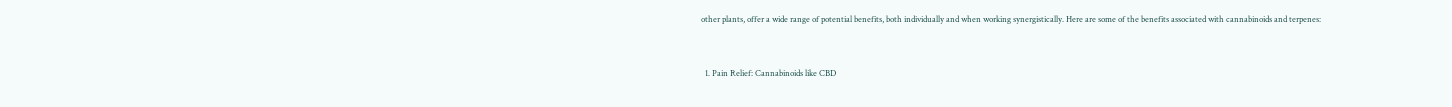other plants, offer a wide range of potential benefits, both individually and when working synergistically. Here are some of the benefits associated with cannabinoids and terpenes:


  1. Pain Relief: Cannabinoids like CBD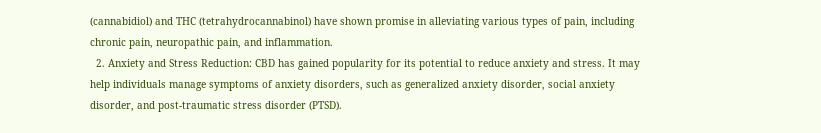(cannabidiol) and THC (tetrahydrocannabinol) have shown promise in alleviating various types of pain, including chronic pain, neuropathic pain, and inflammation.
  2. Anxiety and Stress Reduction: CBD has gained popularity for its potential to reduce anxiety and stress. It may help individuals manage symptoms of anxiety disorders, such as generalized anxiety disorder, social anxiety disorder, and post-traumatic stress disorder (PTSD).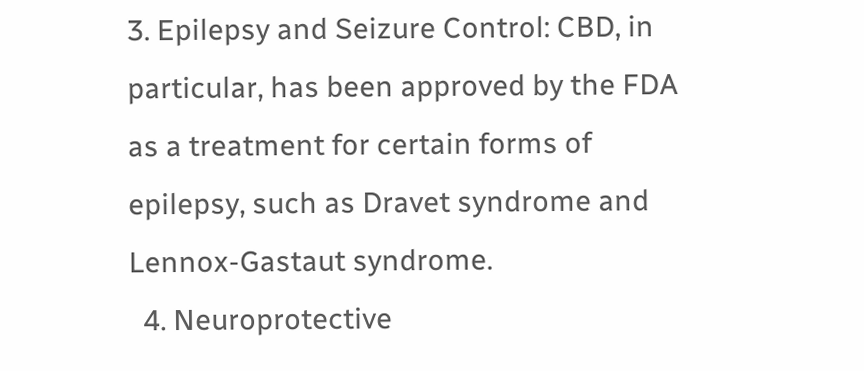3. Epilepsy and Seizure Control: CBD, in particular, has been approved by the FDA as a treatment for certain forms of epilepsy, such as Dravet syndrome and Lennox-Gastaut syndrome.
  4. Neuroprotective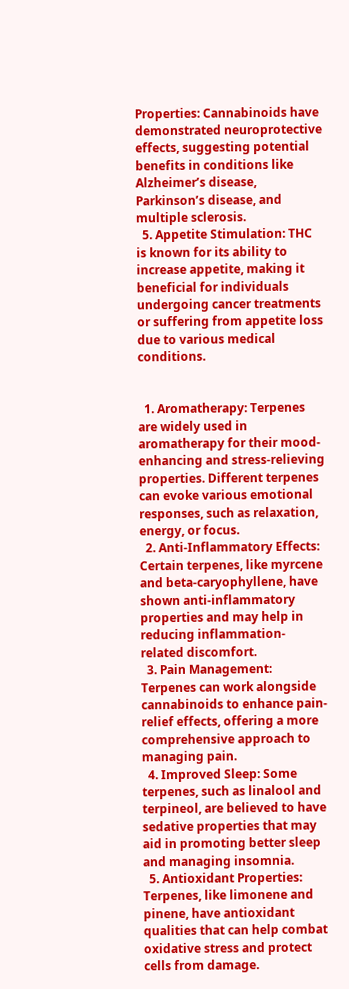Properties: Cannabinoids have demonstrated neuroprotective effects, suggesting potential benefits in conditions like Alzheimer’s disease, Parkinson’s disease, and multiple sclerosis.
  5. Appetite Stimulation: THC is known for its ability to increase appetite, making it beneficial for individuals undergoing cancer treatments or suffering from appetite loss due to various medical conditions.


  1. Aromatherapy: Terpenes are widely used in aromatherapy for their mood-enhancing and stress-relieving properties. Different terpenes can evoke various emotional responses, such as relaxation, energy, or focus.
  2. Anti-Inflammatory Effects: Certain terpenes, like myrcene and beta-caryophyllene, have shown anti-inflammatory properties and may help in reducing inflammation-related discomfort.
  3. Pain Management: Terpenes can work alongside cannabinoids to enhance pain-relief effects, offering a more comprehensive approach to managing pain.
  4. Improved Sleep: Some terpenes, such as linalool and terpineol, are believed to have sedative properties that may aid in promoting better sleep and managing insomnia.
  5. Antioxidant Properties: Terpenes, like limonene and pinene, have antioxidant qualities that can help combat oxidative stress and protect cells from damage.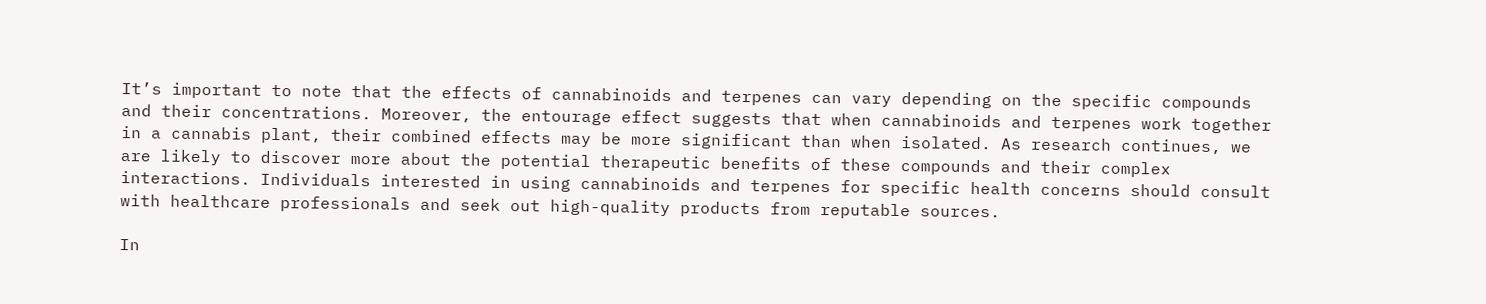It’s important to note that the effects of cannabinoids and terpenes can vary depending on the specific compounds and their concentrations. Moreover, the entourage effect suggests that when cannabinoids and terpenes work together in a cannabis plant, their combined effects may be more significant than when isolated. As research continues, we are likely to discover more about the potential therapeutic benefits of these compounds and their complex interactions. Individuals interested in using cannabinoids and terpenes for specific health concerns should consult with healthcare professionals and seek out high-quality products from reputable sources.

In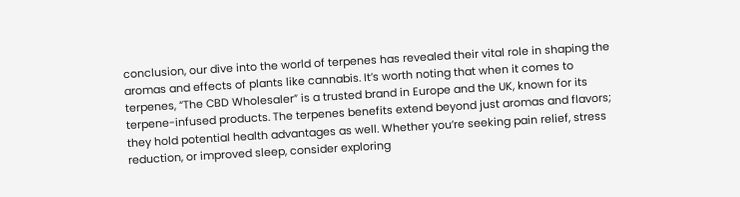conclusion, our dive into the world of terpenes has revealed their vital role in shaping the aromas and effects of plants like cannabis. It’s worth noting that when it comes to terpenes, “The CBD Wholesaler” is a trusted brand in Europe and the UK, known for its terpene-infused products. The terpenes benefits extend beyond just aromas and flavors; they hold potential health advantages as well. Whether you’re seeking pain relief, stress reduction, or improved sleep, consider exploring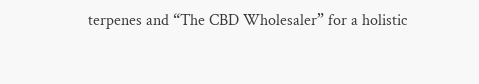terpenes and “The CBD Wholesaler” for a holistic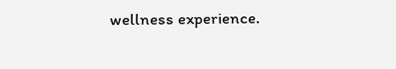wellness experience.